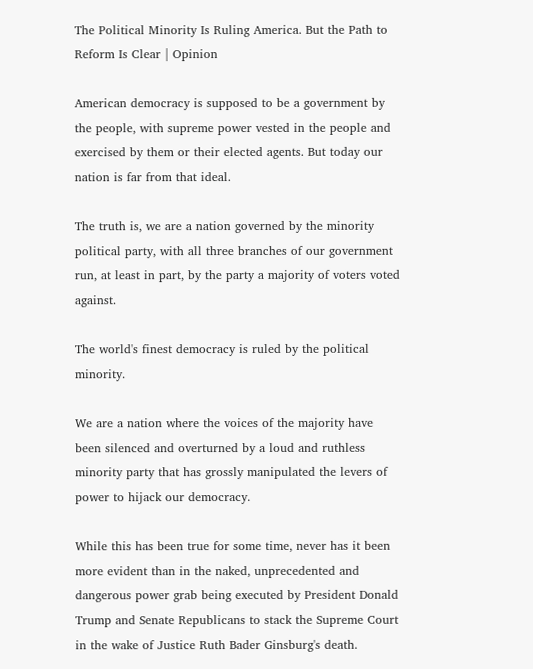The Political Minority Is Ruling America. But the Path to Reform Is Clear | Opinion

American democracy is supposed to be a government by the people, with supreme power vested in the people and exercised by them or their elected agents. But today our nation is far from that ideal.

The truth is, we are a nation governed by the minority political party, with all three branches of our government run, at least in part, by the party a majority of voters voted against.

The world's finest democracy is ruled by the political minority.

We are a nation where the voices of the majority have been silenced and overturned by a loud and ruthless minority party that has grossly manipulated the levers of power to hijack our democracy.

While this has been true for some time, never has it been more evident than in the naked, unprecedented and dangerous power grab being executed by President Donald Trump and Senate Republicans to stack the Supreme Court in the wake of Justice Ruth Bader Ginsburg's death.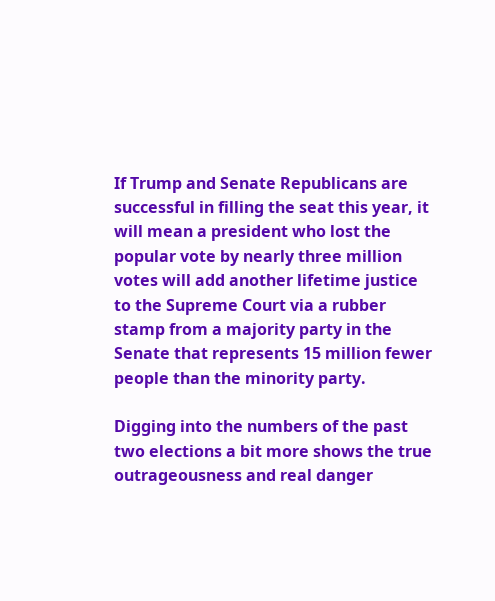If Trump and Senate Republicans are successful in filling the seat this year, it will mean a president who lost the popular vote by nearly three million votes will add another lifetime justice to the Supreme Court via a rubber stamp from a majority party in the Senate that represents 15 million fewer people than the minority party.

Digging into the numbers of the past two elections a bit more shows the true outrageousness and real danger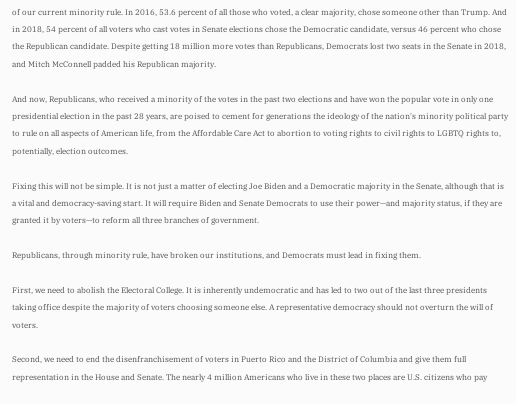of our current minority rule. In 2016, 53.6 percent of all those who voted, a clear majority, chose someone other than Trump. And in 2018, 54 percent of all voters who cast votes in Senate elections chose the Democratic candidate, versus 46 percent who chose the Republican candidate. Despite getting 18 million more votes than Republicans, Democrats lost two seats in the Senate in 2018, and Mitch McConnell padded his Republican majority.

And now, Republicans, who received a minority of the votes in the past two elections and have won the popular vote in only one presidential election in the past 28 years, are poised to cement for generations the ideology of the nation's minority political party to rule on all aspects of American life, from the Affordable Care Act to abortion to voting rights to civil rights to LGBTQ rights to, potentially, election outcomes.

Fixing this will not be simple. It is not just a matter of electing Joe Biden and a Democratic majority in the Senate, although that is a vital and democracy-saving start. It will require Biden and Senate Democrats to use their power—and majority status, if they are granted it by voters—to reform all three branches of government.

Republicans, through minority rule, have broken our institutions, and Democrats must lead in fixing them.

First, we need to abolish the Electoral College. It is inherently undemocratic and has led to two out of the last three presidents taking office despite the majority of voters choosing someone else. A representative democracy should not overturn the will of voters.

Second, we need to end the disenfranchisement of voters in Puerto Rico and the District of Columbia and give them full representation in the House and Senate. The nearly 4 million Americans who live in these two places are U.S. citizens who pay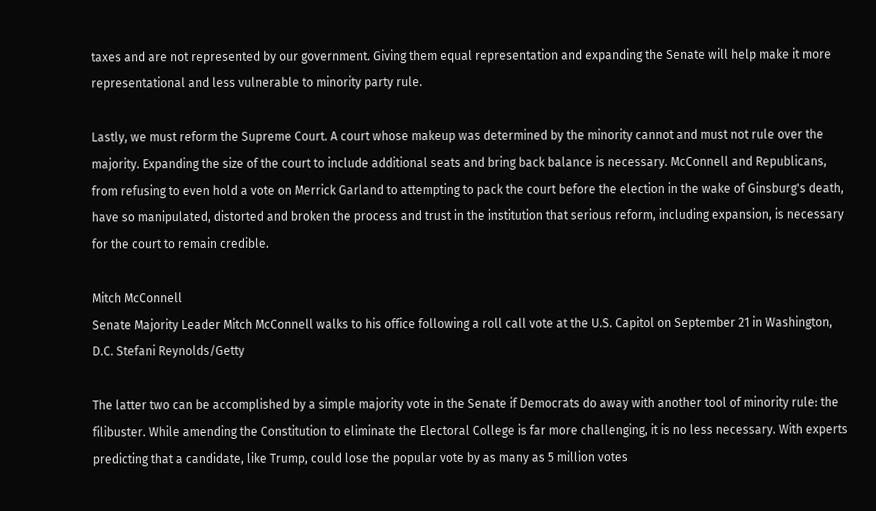taxes and are not represented by our government. Giving them equal representation and expanding the Senate will help make it more representational and less vulnerable to minority party rule.

Lastly, we must reform the Supreme Court. A court whose makeup was determined by the minority cannot and must not rule over the majority. Expanding the size of the court to include additional seats and bring back balance is necessary. McConnell and Republicans, from refusing to even hold a vote on Merrick Garland to attempting to pack the court before the election in the wake of Ginsburg's death, have so manipulated, distorted and broken the process and trust in the institution that serious reform, including expansion, is necessary for the court to remain credible.

Mitch McConnell
Senate Majority Leader Mitch McConnell walks to his office following a roll call vote at the U.S. Capitol on September 21 in Washington, D.C. Stefani Reynolds/Getty

The latter two can be accomplished by a simple majority vote in the Senate if Democrats do away with another tool of minority rule: the filibuster. While amending the Constitution to eliminate the Electoral College is far more challenging, it is no less necessary. With experts predicting that a candidate, like Trump, could lose the popular vote by as many as 5 million votes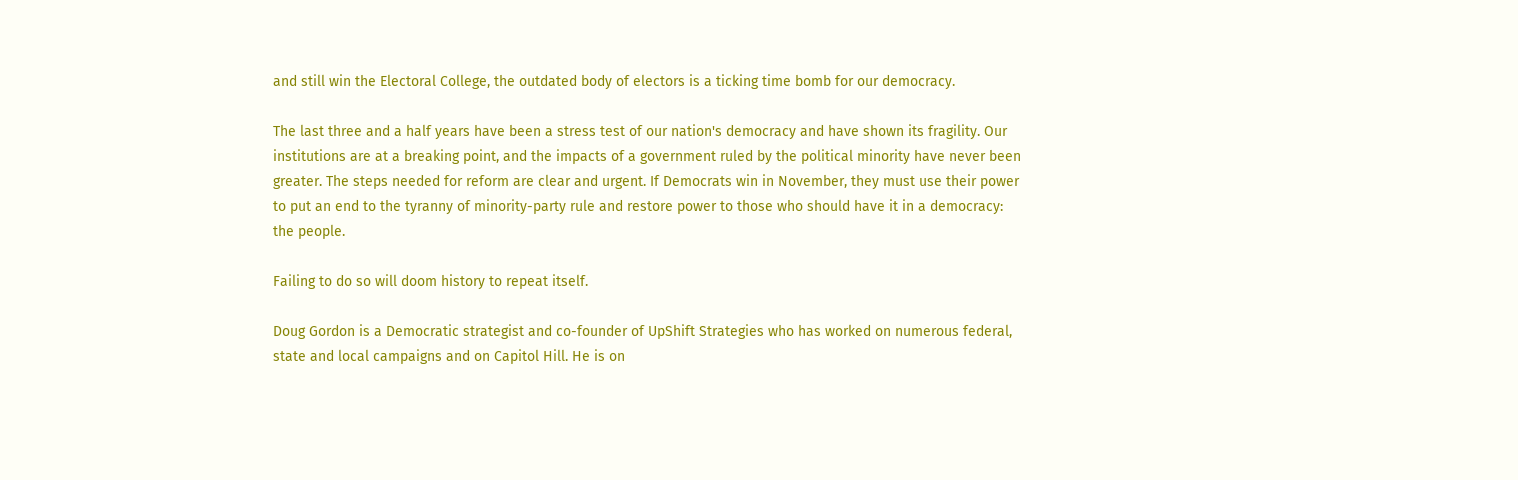and still win the Electoral College, the outdated body of electors is a ticking time bomb for our democracy.

The last three and a half years have been a stress test of our nation's democracy and have shown its fragility. Our institutions are at a breaking point, and the impacts of a government ruled by the political minority have never been greater. The steps needed for reform are clear and urgent. If Democrats win in November, they must use their power to put an end to the tyranny of minority-party rule and restore power to those who should have it in a democracy: the people.

Failing to do so will doom history to repeat itself.

Doug Gordon is a Democratic strategist and co-founder of UpShift Strategies who has worked on numerous federal, state and local campaigns and on Capitol Hill. He is on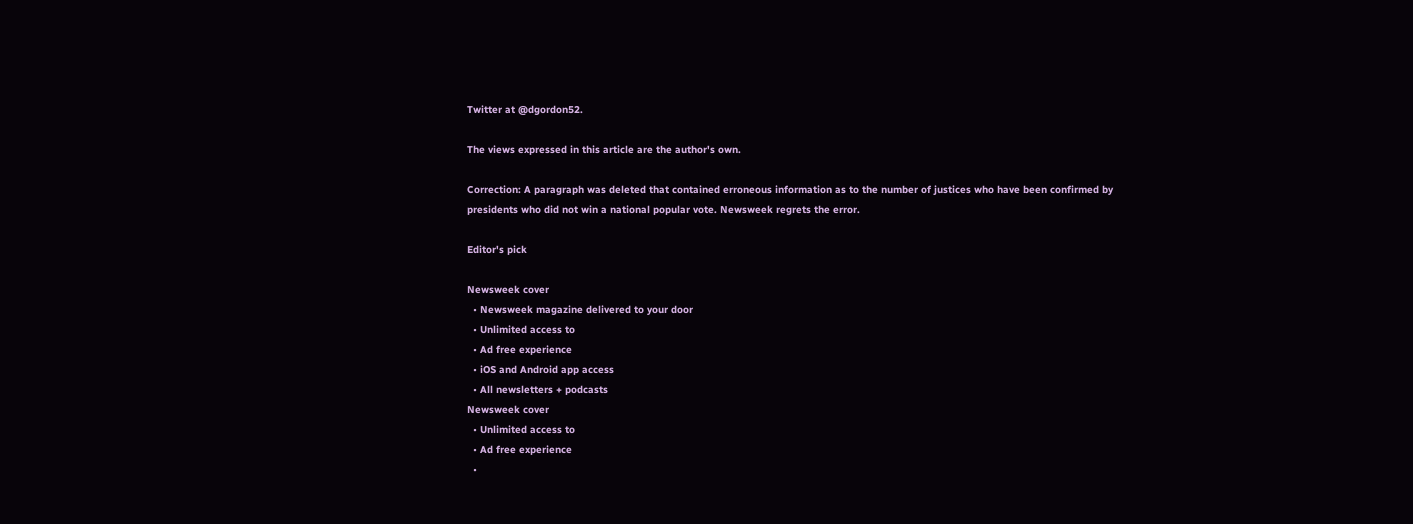Twitter at @dgordon52.

The views expressed in this article are the author's own.

Correction: A paragraph was deleted that contained erroneous information as to the number of justices who have been confirmed by presidents who did not win a national popular vote. Newsweek regrets the error.

Editor's pick

Newsweek cover
  • Newsweek magazine delivered to your door
  • Unlimited access to
  • Ad free experience
  • iOS and Android app access
  • All newsletters + podcasts
Newsweek cover
  • Unlimited access to
  • Ad free experience
  •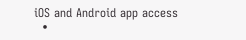iOS and Android app access
  •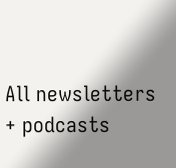All newsletters + podcasts